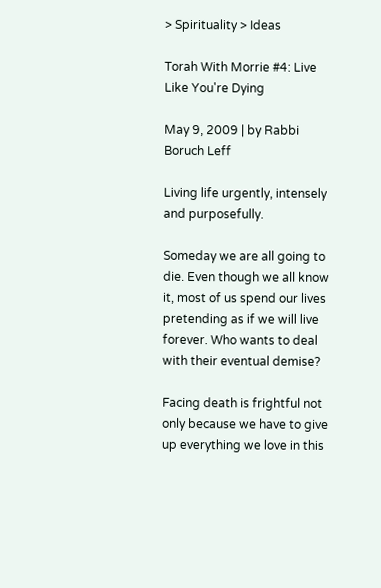> Spirituality > Ideas

Torah With Morrie #4: Live Like You're Dying

May 9, 2009 | by Rabbi Boruch Leff

Living life urgently, intensely and purposefully.

Someday we are all going to die. Even though we all know it, most of us spend our lives pretending as if we will live forever. Who wants to deal with their eventual demise?

Facing death is frightful not only because we have to give up everything we love in this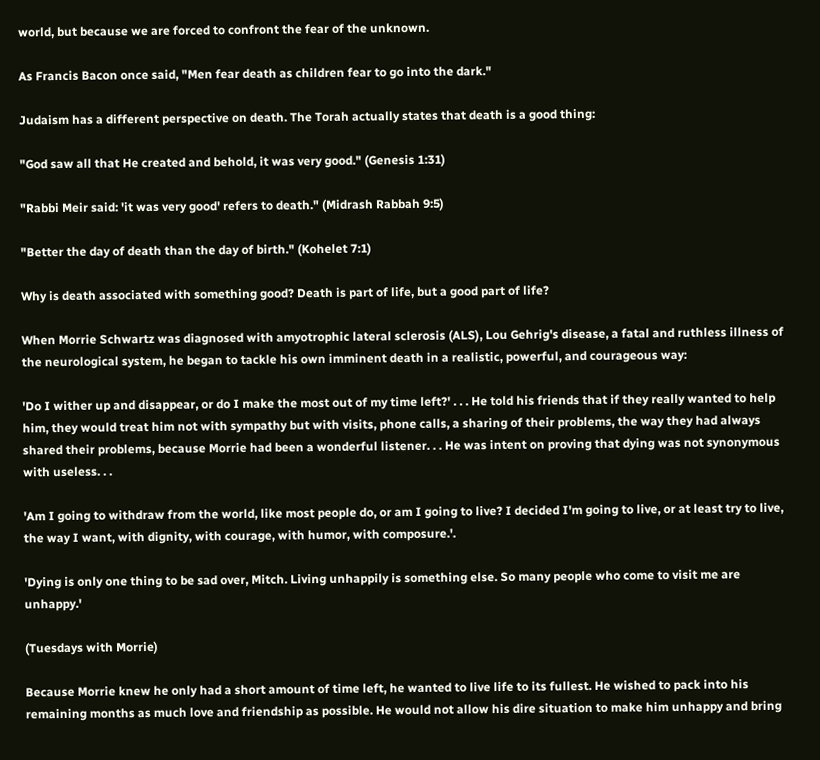world, but because we are forced to confront the fear of the unknown.

As Francis Bacon once said, "Men fear death as children fear to go into the dark."

Judaism has a different perspective on death. The Torah actually states that death is a good thing:

"God saw all that He created and behold, it was very good." (Genesis 1:31)

"Rabbi Meir said: 'it was very good' refers to death." (Midrash Rabbah 9:5)

"Better the day of death than the day of birth." (Kohelet 7:1)

Why is death associated with something good? Death is part of life, but a good part of life?

When Morrie Schwartz was diagnosed with amyotrophic lateral sclerosis (ALS), Lou Gehrig's disease, a fatal and ruthless illness of the neurological system, he began to tackle his own imminent death in a realistic, powerful, and courageous way:

'Do I wither up and disappear, or do I make the most out of my time left?' . . . He told his friends that if they really wanted to help him, they would treat him not with sympathy but with visits, phone calls, a sharing of their problems, the way they had always shared their problems, because Morrie had been a wonderful listener. . . He was intent on proving that dying was not synonymous with useless. . .

'Am I going to withdraw from the world, like most people do, or am I going to live? I decided I'm going to live, or at least try to live, the way I want, with dignity, with courage, with humor, with composure.'.

'Dying is only one thing to be sad over, Mitch. Living unhappily is something else. So many people who come to visit me are unhappy.'

(Tuesdays with Morrie)

Because Morrie knew he only had a short amount of time left, he wanted to live life to its fullest. He wished to pack into his remaining months as much love and friendship as possible. He would not allow his dire situation to make him unhappy and bring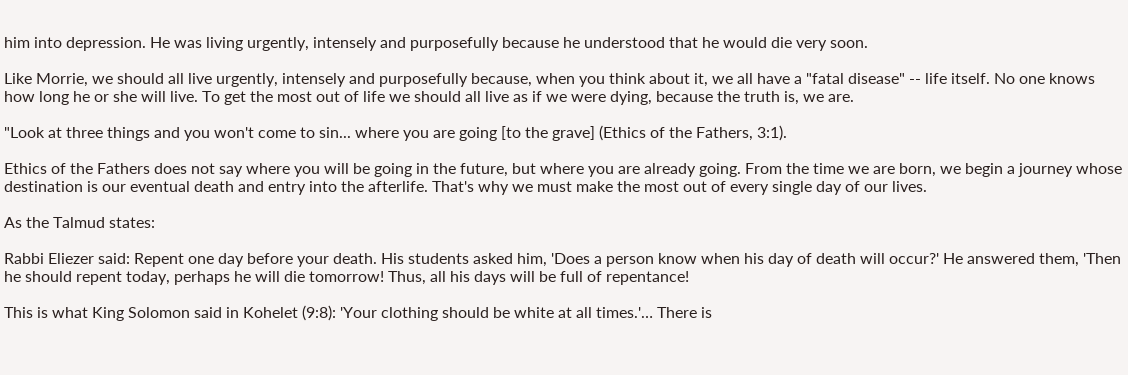him into depression. He was living urgently, intensely and purposefully because he understood that he would die very soon.

Like Morrie, we should all live urgently, intensely and purposefully because, when you think about it, we all have a "fatal disease" -- life itself. No one knows how long he or she will live. To get the most out of life we should all live as if we were dying, because the truth is, we are.

"Look at three things and you won't come to sin... where you are going [to the grave] (Ethics of the Fathers, 3:1).

Ethics of the Fathers does not say where you will be going in the future, but where you are already going. From the time we are born, we begin a journey whose destination is our eventual death and entry into the afterlife. That's why we must make the most out of every single day of our lives.

As the Talmud states:

Rabbi Eliezer said: Repent one day before your death. His students asked him, 'Does a person know when his day of death will occur?' He answered them, 'Then he should repent today, perhaps he will die tomorrow! Thus, all his days will be full of repentance!

This is what King Solomon said in Kohelet (9:8): 'Your clothing should be white at all times.'… There is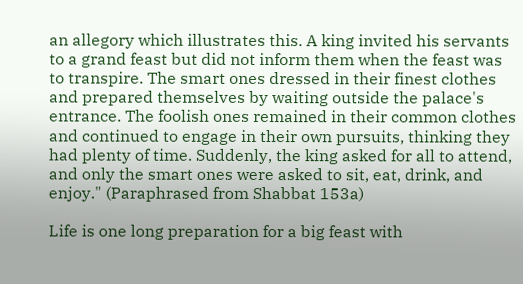an allegory which illustrates this. A king invited his servants to a grand feast but did not inform them when the feast was to transpire. The smart ones dressed in their finest clothes and prepared themselves by waiting outside the palace's entrance. The foolish ones remained in their common clothes and continued to engage in their own pursuits, thinking they had plenty of time. Suddenly, the king asked for all to attend, and only the smart ones were asked to sit, eat, drink, and enjoy." (Paraphrased from Shabbat 153a)

Life is one long preparation for a big feast with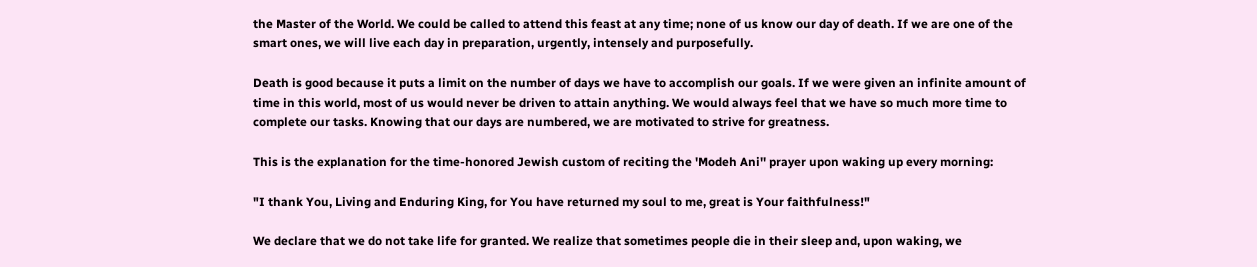the Master of the World. We could be called to attend this feast at any time; none of us know our day of death. If we are one of the smart ones, we will live each day in preparation, urgently, intensely and purposefully.

Death is good because it puts a limit on the number of days we have to accomplish our goals. If we were given an infinite amount of time in this world, most of us would never be driven to attain anything. We would always feel that we have so much more time to complete our tasks. Knowing that our days are numbered, we are motivated to strive for greatness.

This is the explanation for the time-honored Jewish custom of reciting the 'Modeh Ani'' prayer upon waking up every morning:

"I thank You, Living and Enduring King, for You have returned my soul to me, great is Your faithfulness!"

We declare that we do not take life for granted. We realize that sometimes people die in their sleep and, upon waking, we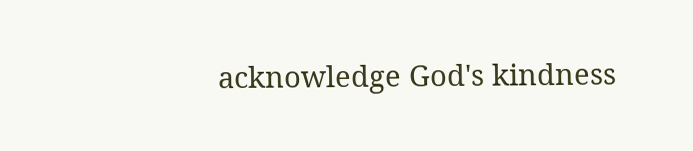acknowledge God's kindness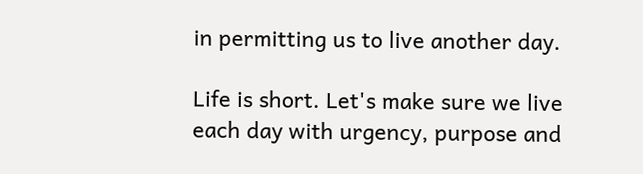in permitting us to live another day.

Life is short. Let's make sure we live each day with urgency, purpose and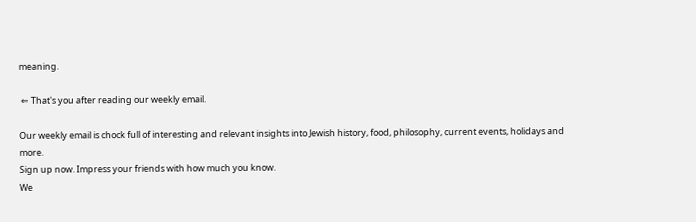meaning.

 ⇐ That's you after reading our weekly email.

Our weekly email is chock full of interesting and relevant insights into Jewish history, food, philosophy, current events, holidays and more.
Sign up now. Impress your friends with how much you know.
We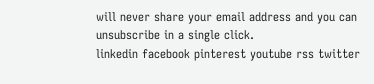will never share your email address and you can unsubscribe in a single click.
linkedin facebook pinterest youtube rss twitter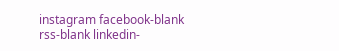instagram facebook-blank rss-blank linkedin-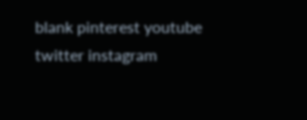blank pinterest youtube twitter instagram